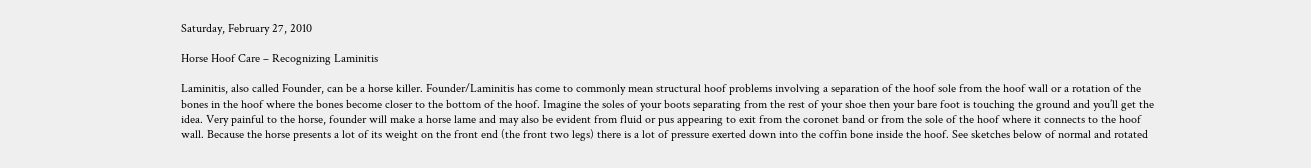Saturday, February 27, 2010

Horse Hoof Care – Recognizing Laminitis

Laminitis, also called Founder, can be a horse killer. Founder/Laminitis has come to commonly mean structural hoof problems involving a separation of the hoof sole from the hoof wall or a rotation of the bones in the hoof where the bones become closer to the bottom of the hoof. Imagine the soles of your boots separating from the rest of your shoe then your bare foot is touching the ground and you’ll get the idea. Very painful to the horse, founder will make a horse lame and may also be evident from fluid or pus appearing to exit from the coronet band or from the sole of the hoof where it connects to the hoof wall. Because the horse presents a lot of its weight on the front end (the front two legs) there is a lot of pressure exerted down into the coffin bone inside the hoof. See sketches below of normal and rotated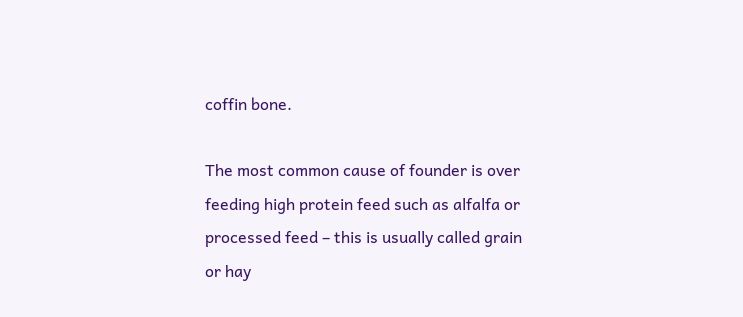coffin bone.

The most common cause of founder is over feeding high protein feed such as alfalfa or processed feed – this is usually called grain or hay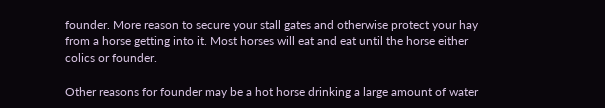founder. More reason to secure your stall gates and otherwise protect your hay from a horse getting into it. Most horses will eat and eat until the horse either colics or founder.

Other reasons for founder may be a hot horse drinking a large amount of water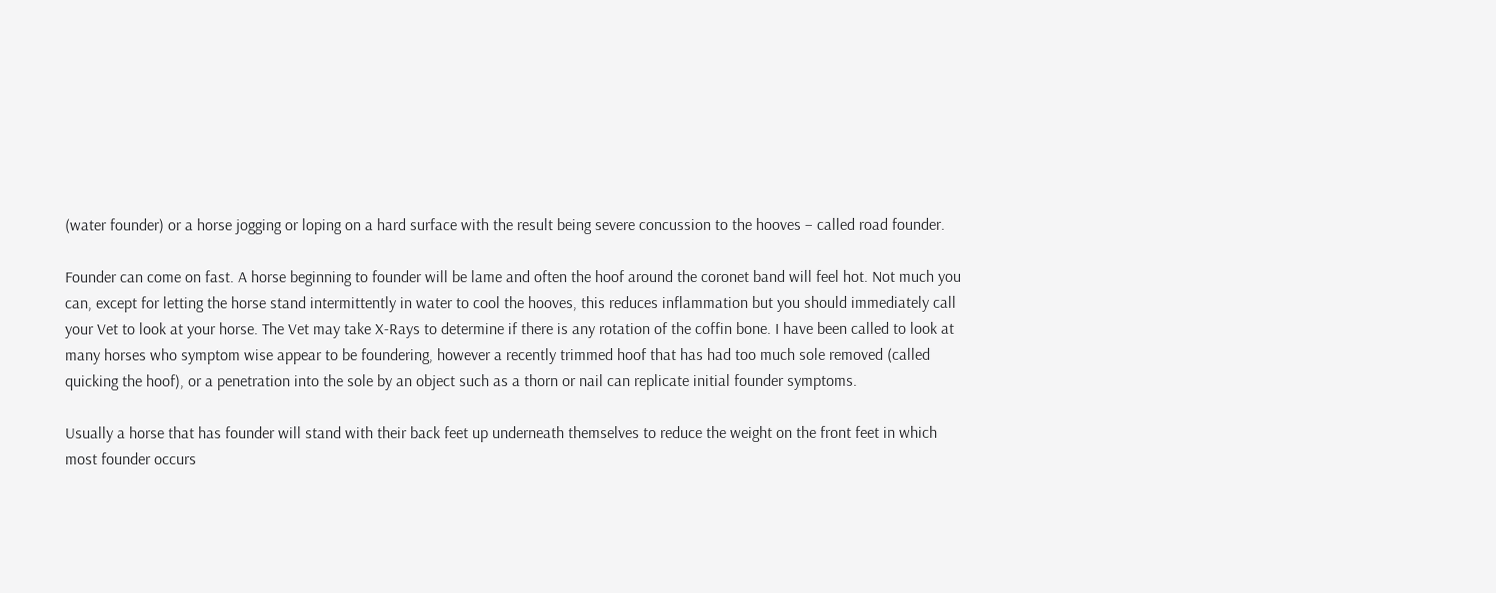(water founder) or a horse jogging or loping on a hard surface with the result being severe concussion to the hooves – called road founder.

Founder can come on fast. A horse beginning to founder will be lame and often the hoof around the coronet band will feel hot. Not much you can, except for letting the horse stand intermittently in water to cool the hooves, this reduces inflammation but you should immediately call your Vet to look at your horse. The Vet may take X-Rays to determine if there is any rotation of the coffin bone. I have been called to look at many horses who symptom wise appear to be foundering, however a recently trimmed hoof that has had too much sole removed (called quicking the hoof), or a penetration into the sole by an object such as a thorn or nail can replicate initial founder symptoms.

Usually a horse that has founder will stand with their back feet up underneath themselves to reduce the weight on the front feet in which most founder occurs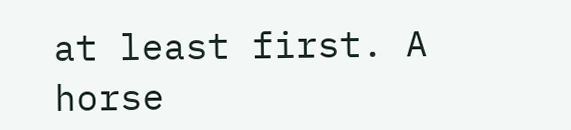at least first. A horse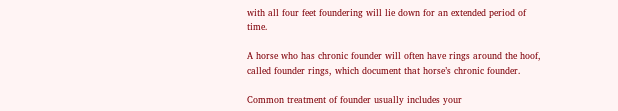with all four feet foundering will lie down for an extended period of time.

A horse who has chronic founder will often have rings around the hoof, called founder rings, which document that horse’s chronic founder.

Common treatment of founder usually includes your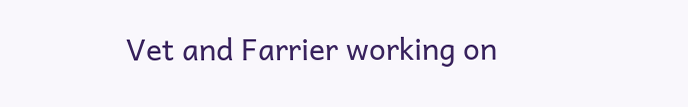Vet and Farrier working on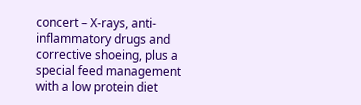concert – X-rays, anti-inflammatory drugs and corrective shoeing, plus a special feed management with a low protein diet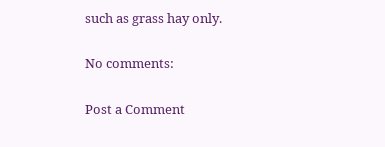such as grass hay only.

No comments:

Post a Comment